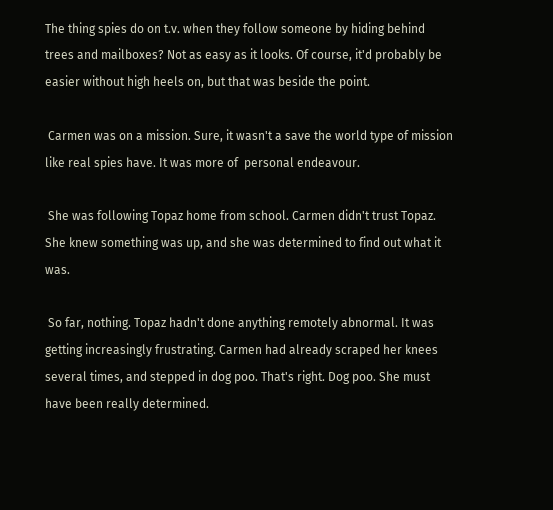The thing spies do on t.v. when they follow someone by hiding behind trees and mailboxes? Not as easy as it looks. Of course, it'd probably be easier without high heels on, but that was beside the point.

 Carmen was on a mission. Sure, it wasn't a save the world type of mission like real spies have. It was more of  personal endeavour.

 She was following Topaz home from school. Carmen didn't trust Topaz. She knew something was up, and she was determined to find out what it was.

 So far, nothing. Topaz hadn't done anything remotely abnormal. It was getting increasingly frustrating. Carmen had already scraped her knees several times, and stepped in dog poo. That's right. Dog poo. She must have been really determined.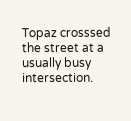Topaz crosssed the street at a usually busy intersection.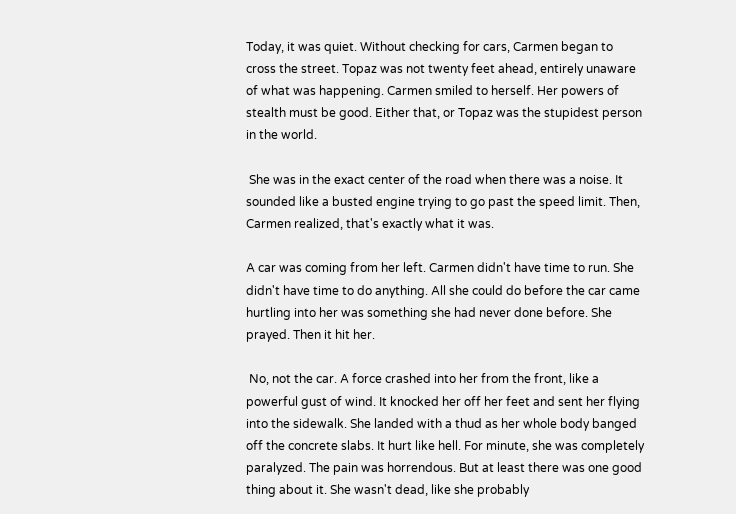Today, it was quiet. Without checking for cars, Carmen began to cross the street. Topaz was not twenty feet ahead, entirely unaware of what was happening. Carmen smiled to herself. Her powers of stealth must be good. Either that, or Topaz was the stupidest person in the world.

 She was in the exact center of the road when there was a noise. It sounded like a busted engine trying to go past the speed limit. Then, Carmen realized, that's exactly what it was.

A car was coming from her left. Carmen didn't have time to run. She didn't have time to do anything. All she could do before the car came hurtling into her was something she had never done before. She prayed. Then it hit her.

 No, not the car. A force crashed into her from the front, like a powerful gust of wind. It knocked her off her feet and sent her flying into the sidewalk. She landed with a thud as her whole body banged off the concrete slabs. It hurt like hell. For minute, she was completely paralyzed. The pain was horrendous. But at least there was one good thing about it. She wasn't dead, like she probably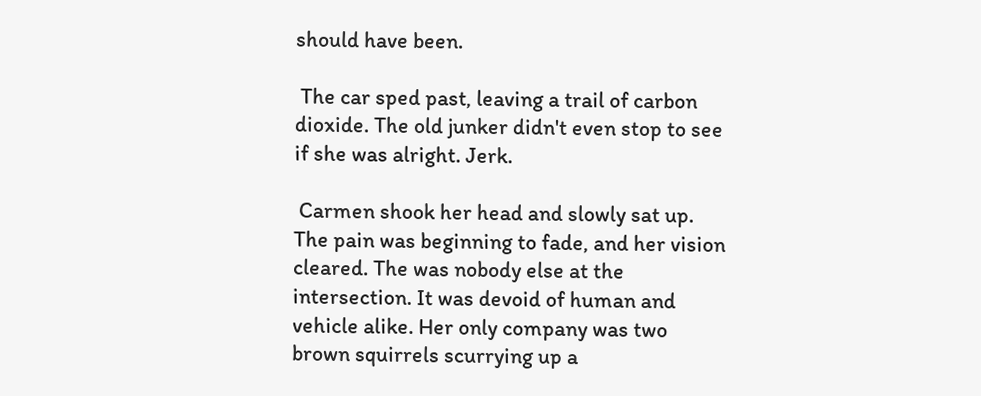should have been.

 The car sped past, leaving a trail of carbon dioxide. The old junker didn't even stop to see if she was alright. Jerk.

 Carmen shook her head and slowly sat up. The pain was beginning to fade, and her vision cleared. The was nobody else at the intersection. It was devoid of human and vehicle alike. Her only company was two brown squirrels scurrying up a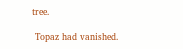tree.

 Topaz had vanished.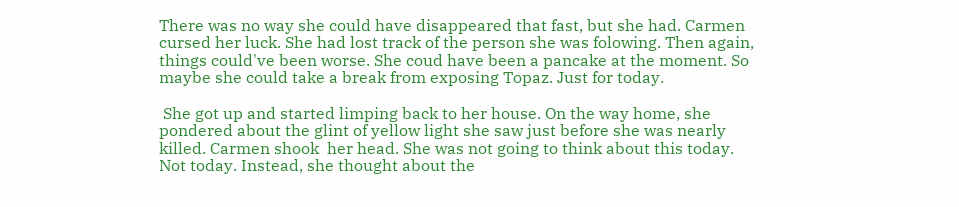There was no way she could have disappeared that fast, but she had. Carmen cursed her luck. She had lost track of the person she was folowing. Then again, things could've been worse. She coud have been a pancake at the moment. So maybe she could take a break from exposing Topaz. Just for today.

 She got up and started limping back to her house. On the way home, she pondered about the glint of yellow light she saw just before she was nearly killed. Carmen shook  her head. She was not going to think about this today. Not today. Instead, she thought about the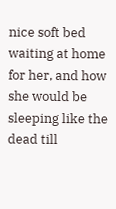nice soft bed waiting at home for her, and how she would be sleeping like the dead till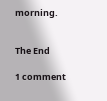morning.


The End

1 comment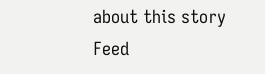about this story Feed